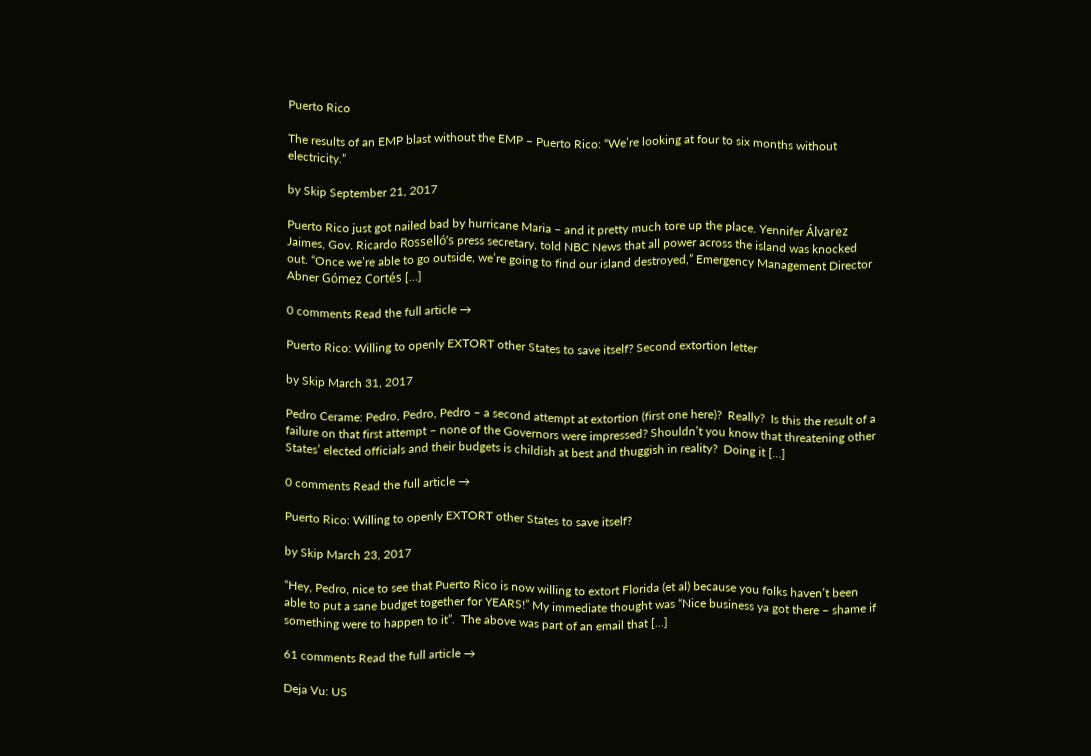Puerto Rico

The results of an EMP blast without the EMP – Puerto Rico: “We’re looking at four to six months without electricity.”

by Skip September 21, 2017

Puerto Rico just got nailed bad by hurricane Maria – and it pretty much tore up the place. Yennifer Álvarez Jaimes, Gov. Ricardo Rosselló’s press secretary, told NBC News that all power across the island was knocked out. “Once we’re able to go outside, we’re going to find our island destroyed,” Emergency Management Director Abner Gómez Cortés […]

0 comments Read the full article →

Puerto Rico: Willing to openly EXTORT other States to save itself? Second extortion letter

by Skip March 31, 2017

Pedro Cerame: Pedro, Pedro, Pedro – a second attempt at extortion (first one here)?  Really?  Is this the result of a failure on that first attempt – none of the Governors were impressed? Shouldn’t you know that threatening other States’ elected officials and their budgets is childish at best and thuggish in reality?  Doing it […]

0 comments Read the full article →

Puerto Rico: Willing to openly EXTORT other States to save itself?

by Skip March 23, 2017

“Hey, Pedro, nice to see that Puerto Rico is now willing to extort Florida (et al) because you folks haven’t been able to put a sane budget together for YEARS!” My immediate thought was “Nice business ya got there – shame if something were to happen to it”.  The above was part of an email that […]

61 comments Read the full article →

Deja Vu: US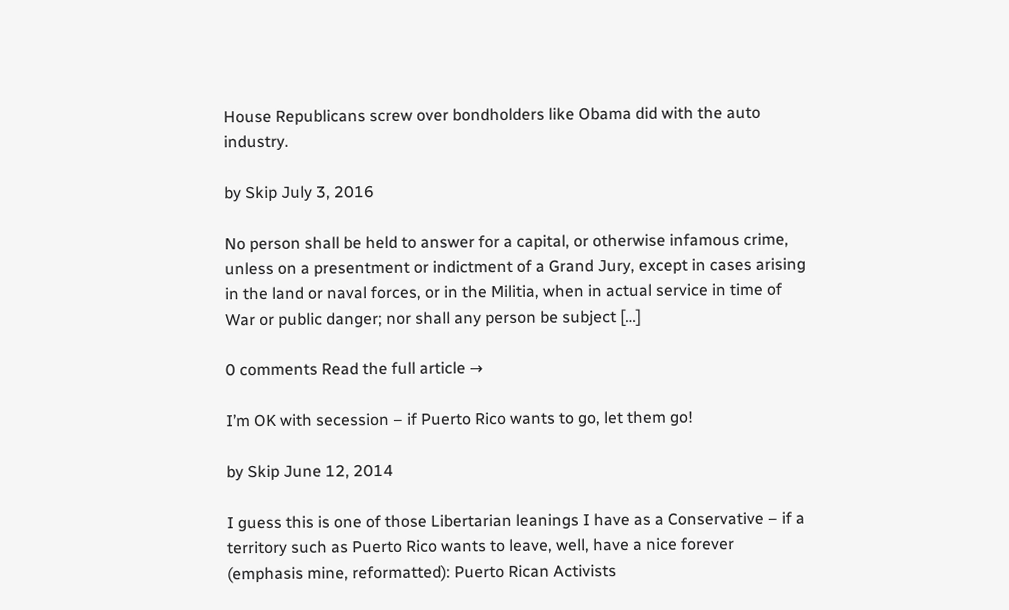House Republicans screw over bondholders like Obama did with the auto industry.

by Skip July 3, 2016

No person shall be held to answer for a capital, or otherwise infamous crime, unless on a presentment or indictment of a Grand Jury, except in cases arising in the land or naval forces, or in the Militia, when in actual service in time of War or public danger; nor shall any person be subject […]

0 comments Read the full article →

I’m OK with secession – if Puerto Rico wants to go, let them go!

by Skip June 12, 2014

I guess this is one of those Libertarian leanings I have as a Conservative – if a territory such as Puerto Rico wants to leave, well, have a nice forever (emphasis mine, reformatted): Puerto Rican Activists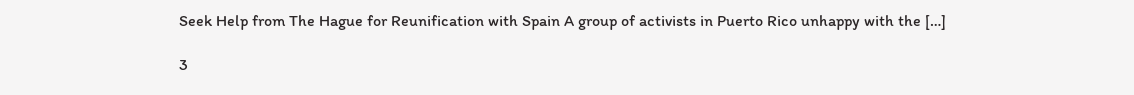Seek Help from The Hague for Reunification with Spain A group of activists in Puerto Rico unhappy with the […]

3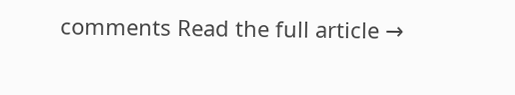comments Read the full article →